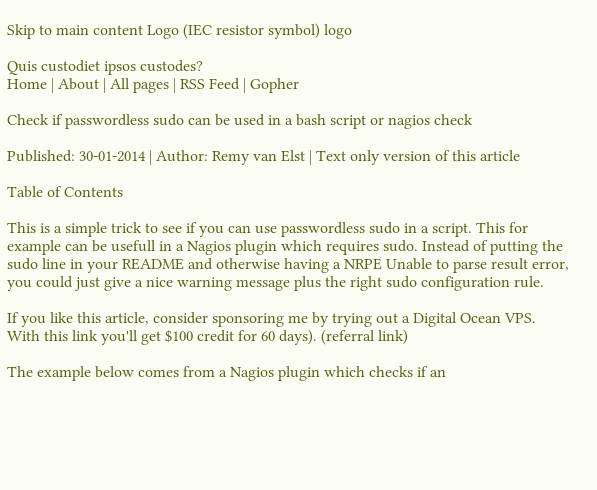Skip to main content Logo (IEC resistor symbol) logo

Quis custodiet ipsos custodes?
Home | About | All pages | RSS Feed | Gopher

Check if passwordless sudo can be used in a bash script or nagios check

Published: 30-01-2014 | Author: Remy van Elst | Text only version of this article

Table of Contents

This is a simple trick to see if you can use passwordless sudo in a script. This for example can be usefull in a Nagios plugin which requires sudo. Instead of putting the sudo line in your README and otherwise having a NRPE Unable to parse result error, you could just give a nice warning message plus the right sudo configuration rule.

If you like this article, consider sponsoring me by trying out a Digital Ocean VPS. With this link you'll get $100 credit for 60 days). (referral link)

The example below comes from a Nagios plugin which checks if an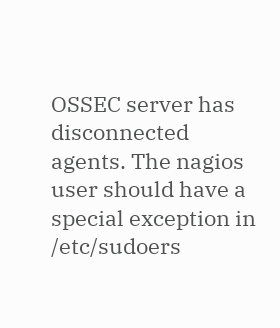OSSEC server has disconnected agents. The nagios user should have a special exception in /etc/sudoers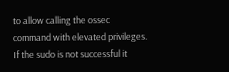to allow calling the ossec command with elevated privileges. If the sudo is not successful it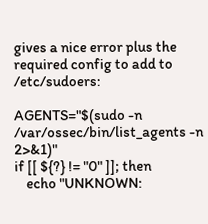gives a nice error plus the required config to add to /etc/sudoers:

AGENTS="$(sudo -n /var/ossec/bin/list_agents -n 2>&1)"
if [[ ${?} != "0" ]]; then
    echo "UNKNOWN: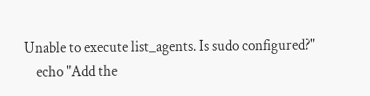Unable to execute list_agents. Is sudo configured?"
    echo "Add the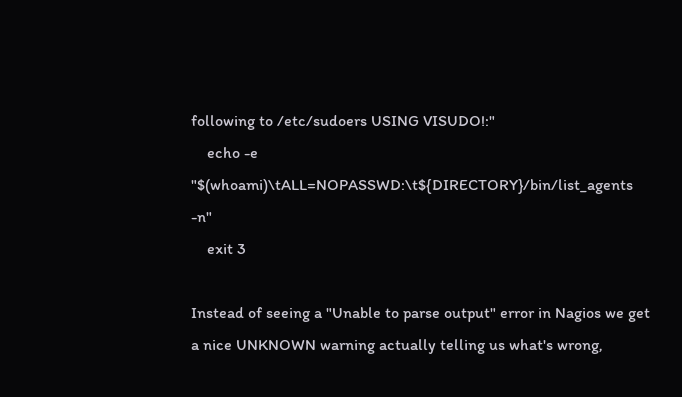following to /etc/sudoers USING VISUDO!:"
    echo -e "$(whoami)\tALL=NOPASSWD:\t${DIRECTORY}/bin/list_agents -n"
    exit 3

Instead of seeing a "Unable to parse output" error in Nagios we get a nice UNKNOWN warning actually telling us what's wrong,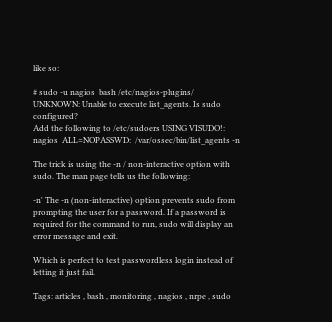like so:

# sudo -u nagios  bash /etc/nagios-plugins/
UNKNOWN: Unable to execute list_agents. Is sudo configured?
Add the following to /etc/sudoers USING VISUDO!:
nagios  ALL=NOPASSWD:  /var/ossec/bin/list_agents -n

The trick is using the -n / non-interactive option with sudo. The man page tells us the following:

-n' The -n (non-interactive) option prevents sudo from prompting the user for a password. If a password is required for the command to run, sudo will display an error message and exit.

Which is perfect to test passwordless login instead of letting it just fail.

Tags: articles , bash , monitoring , nagios , nrpe , sudo